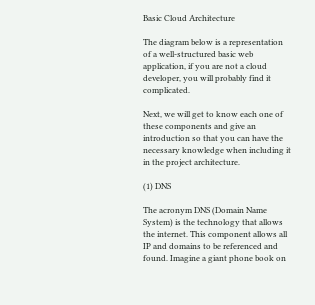Basic Cloud Architecture

The diagram below is a representation of a well-structured basic web application, if you are not a cloud developer, you will probably find it complicated.

Next, we will get to know each one of these components and give an introduction so that you can have the necessary knowledge when including it in the project architecture.

(1) DNS

The acronym DNS (Domain Name System) is the technology that allows the internet. This component allows all IP and domains to be referenced and found. Imagine a giant phone book on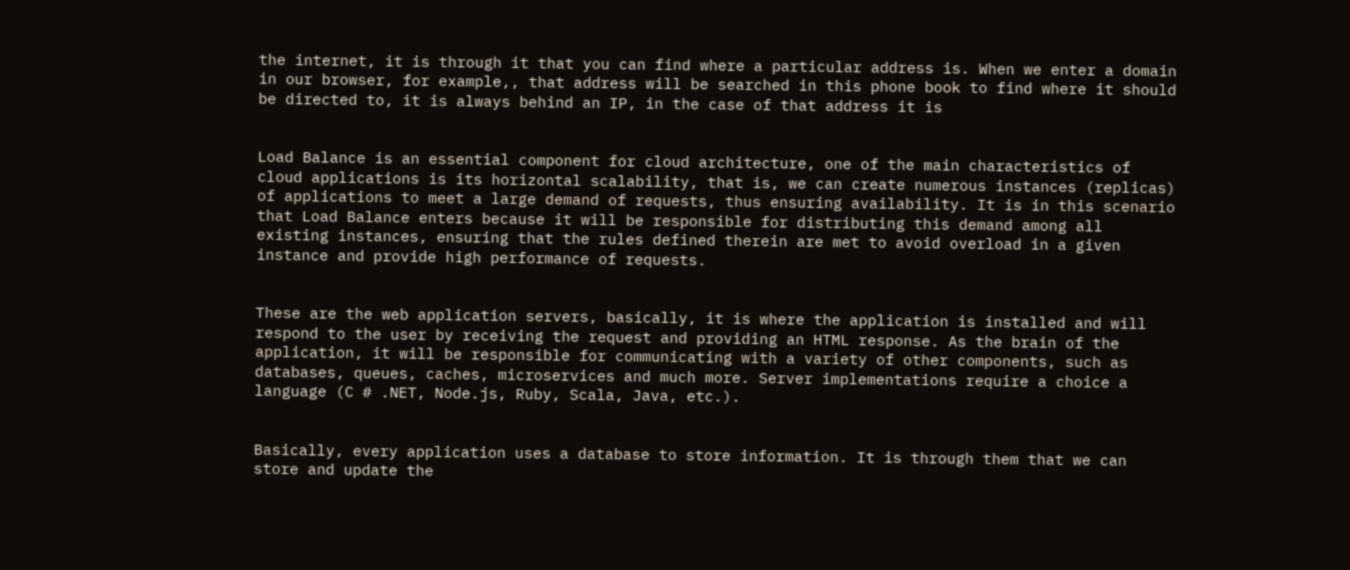the internet, it is through it that you can find where a particular address is. When we enter a domain in our browser, for example,, that address will be searched in this phone book to find where it should be directed to, it is always behind an IP, in the case of that address it is


Load Balance is an essential component for cloud architecture, one of the main characteristics of cloud applications is its horizontal scalability, that is, we can create numerous instances (replicas) of applications to meet a large demand of requests, thus ensuring availability. It is in this scenario that Load Balance enters because it will be responsible for distributing this demand among all existing instances, ensuring that the rules defined therein are met to avoid overload in a given instance and provide high performance of requests.


These are the web application servers, basically, it is where the application is installed and will respond to the user by receiving the request and providing an HTML response. As the brain of the application, it will be responsible for communicating with a variety of other components, such as databases, queues, caches, microservices and much more. Server implementations require a choice a language (C # .NET, Node.js, Ruby, Scala, Java, etc.).


Basically, every application uses a database to store information. It is through them that we can store and update the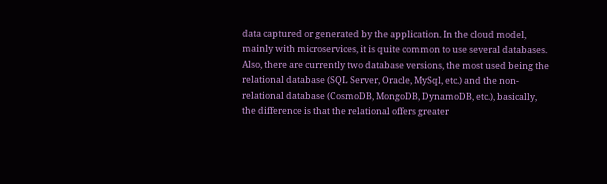data captured or generated by the application. In the cloud model, mainly with microservices, it is quite common to use several databases. Also, there are currently two database versions, the most used being the relational database (SQL Server, Oracle, MySql, etc.) and the non-relational database (CosmoDB, MongoDB, DynamoDB, etc.), basically, the difference is that the relational offers greater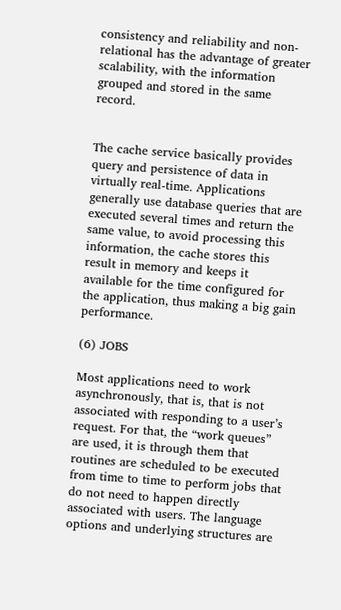consistency and reliability and non-relational has the advantage of greater scalability, with the information grouped and stored in the same record.


The cache service basically provides query and persistence of data in virtually real-time. Applications generally use database queries that are executed several times and return the same value, to avoid processing this information, the cache stores this result in memory and keeps it available for the time configured for the application, thus making a big gain performance.

(6) JOBS

Most applications need to work asynchronously, that is, that is not associated with responding to a user’s request. For that, the “work queues” are used, it is through them that routines are scheduled to be executed from time to time to perform jobs that do not need to happen directly associated with users. The language options and underlying structures are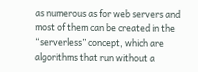as numerous as for web servers and most of them can be created in the “serverless” concept, which are algorithms that run without a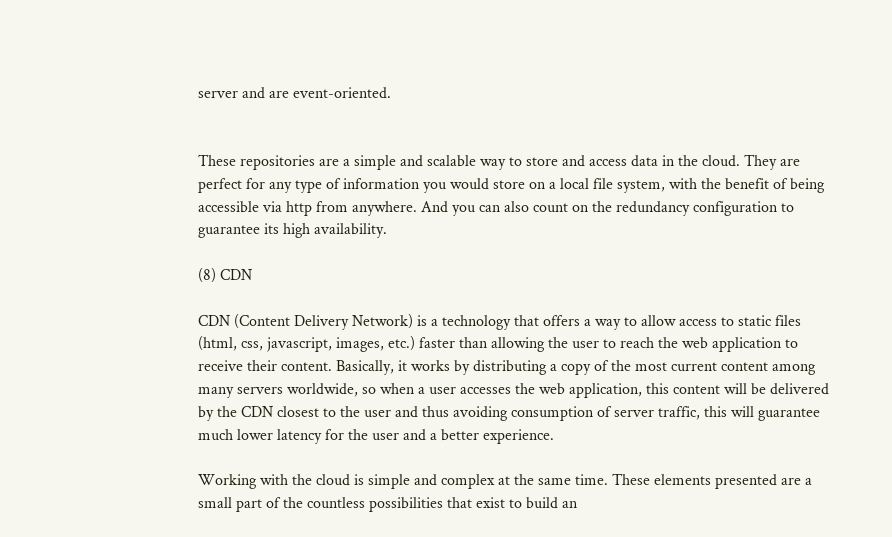server and are event-oriented.


These repositories are a simple and scalable way to store and access data in the cloud. They are perfect for any type of information you would store on a local file system, with the benefit of being accessible via http from anywhere. And you can also count on the redundancy configuration to guarantee its high availability.

(8) CDN

CDN (Content Delivery Network) is a technology that offers a way to allow access to static files (html, css, javascript, images, etc.) faster than allowing the user to reach the web application to receive their content. Basically, it works by distributing a copy of the most current content among many servers worldwide, so when a user accesses the web application, this content will be delivered by the CDN closest to the user and thus avoiding consumption of server traffic, this will guarantee much lower latency for the user and a better experience.

Working with the cloud is simple and complex at the same time. These elements presented are a small part of the countless possibilities that exist to build an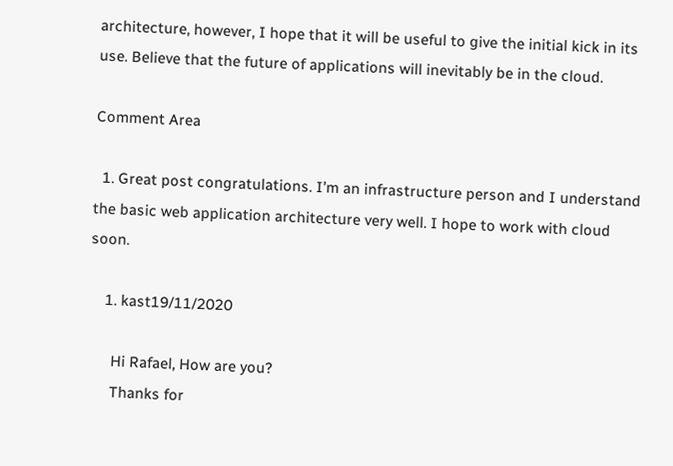architecture, however, I hope that it will be useful to give the initial kick in its use. Believe that the future of applications will inevitably be in the cloud.

Comment Area

  1. Great post congratulations. I’m an infrastructure person and I understand the basic web application architecture very well. I hope to work with cloud soon.

    1. kast19/11/2020

      Hi Rafael, How are you?
      Thanks for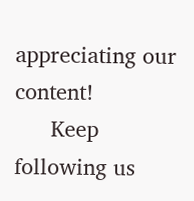appreciating our content!
      Keep following us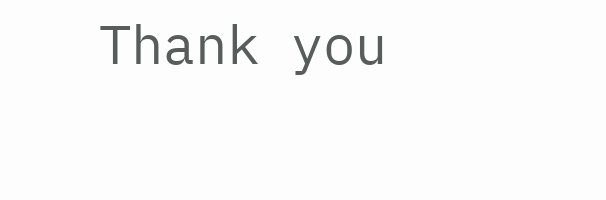Thank you